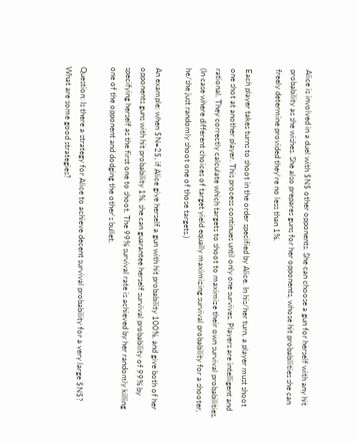Alice is involved in a duel with $N$ other opponents. She can choose a gun for herself with any hit probability as she wishes. She also prepares guns for her opponents, whose hit probabilities she can freely determine provided they're no less than 1%.

Each player takes turns to shoot in the order specified by Alice. In his/her turn, a player must shoot one shot at another player. This process continues until only one survives. Players are intelligent and rational. They correctly calculate which targets to shoot to maximize their own survival probabilities. (In case where different choices of target yield equally maximizing survival probability for a shooter, he/she just randomly shoot one of those targets.)

An example: when $N=2$, if Alice give herself a gun with hit probability 100%, and give both of her opponents guns with hit probability 1%, she can guarantee herself survival probability of 99% by specifying herself as the first one to shoot. The 99% survival rate is achieved by her randomly killing one of the opponent and dodging the other's bullet.

Question: Is there a strategy for Alice to achieve decent survival probability for a very large $N$? What are some good strategies?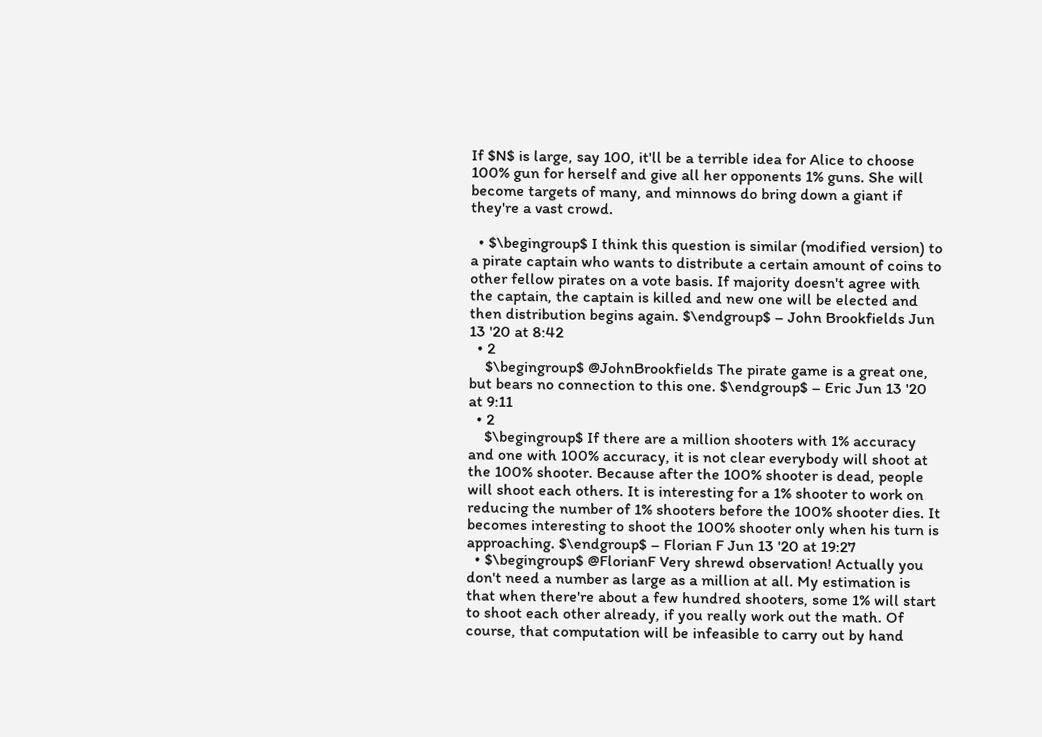If $N$ is large, say 100, it'll be a terrible idea for Alice to choose 100% gun for herself and give all her opponents 1% guns. She will become targets of many, and minnows do bring down a giant if they're a vast crowd.

  • $\begingroup$ I think this question is similar (modified version) to a pirate captain who wants to distribute a certain amount of coins to other fellow pirates on a vote basis. If majority doesn't agree with the captain, the captain is killed and new one will be elected and then distribution begins again. $\endgroup$ – John Brookfields Jun 13 '20 at 8:42
  • 2
    $\begingroup$ @JohnBrookfields The pirate game is a great one, but bears no connection to this one. $\endgroup$ – Eric Jun 13 '20 at 9:11
  • 2
    $\begingroup$ If there are a million shooters with 1% accuracy and one with 100% accuracy, it is not clear everybody will shoot at the 100% shooter. Because after the 100% shooter is dead, people will shoot each others. It is interesting for a 1% shooter to work on reducing the number of 1% shooters before the 100% shooter dies. It becomes interesting to shoot the 100% shooter only when his turn is approaching. $\endgroup$ – Florian F Jun 13 '20 at 19:27
  • $\begingroup$ @FlorianF Very shrewd observation! Actually you don't need a number as large as a million at all. My estimation is that when there're about a few hundred shooters, some 1% will start to shoot each other already, if you really work out the math. Of course, that computation will be infeasible to carry out by hand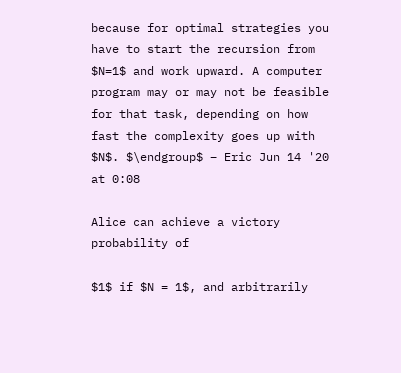because for optimal strategies you have to start the recursion from $N=1$ and work upward. A computer program may or may not be feasible for that task, depending on how fast the complexity goes up with $N$. $\endgroup$ – Eric Jun 14 '20 at 0:08

Alice can achieve a victory probability of

$1$ if $N = 1$, and arbitrarily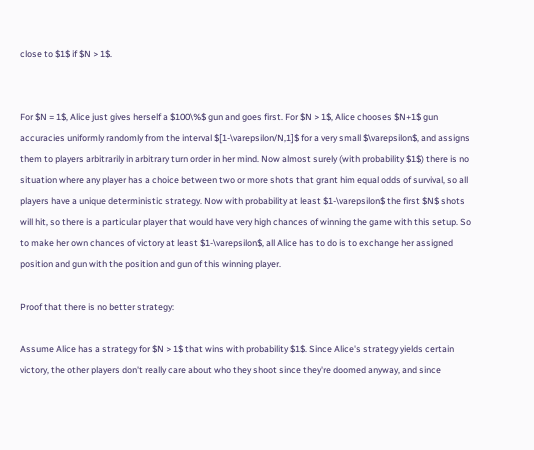close to $1$ if $N > 1$.


For $N = 1$, Alice just gives herself a $100\%$ gun and goes first. For $N > 1$, Alice chooses $N+1$ gun accuracies uniformly randomly from the interval $[1-\varepsilon/N,1]$ for a very small $\varepsilon$, and assigns them to players arbitrarily in arbitrary turn order in her mind. Now almost surely (with probability $1$) there is no situation where any player has a choice between two or more shots that grant him equal odds of survival, so all players have a unique deterministic strategy. Now with probability at least $1-\varepsilon$ the first $N$ shots will hit, so there is a particular player that would have very high chances of winning the game with this setup. So to make her own chances of victory at least $1-\varepsilon$, all Alice has to do is to exchange her assigned position and gun with the position and gun of this winning player.

Proof that there is no better strategy:

Assume Alice has a strategy for $N > 1$ that wins with probability $1$. Since Alice's strategy yields certain victory, the other players don't really care about who they shoot since they're doomed anyway, and since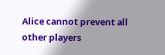Alice cannot prevent all other players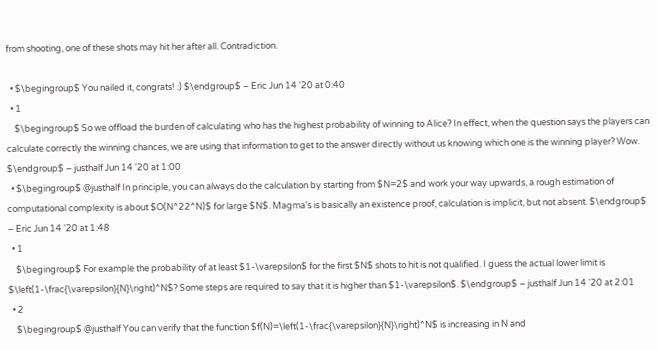from shooting, one of these shots may hit her after all. Contradiction.

  • $\begingroup$ You nailed it, congrats! :) $\endgroup$ – Eric Jun 14 '20 at 0:40
  • 1
    $\begingroup$ So we offload the burden of calculating who has the highest probability of winning to Alice? In effect, when the question says the players can calculate correctly the winning chances, we are using that information to get to the answer directly without us knowing which one is the winning player? Wow. $\endgroup$ – justhalf Jun 14 '20 at 1:00
  • $\begingroup$ @justhalf In principle, you can always do the calculation by starting from $N=2$ and work your way upwards, a rough estimation of computational complexity is about $O(N^22^N)$ for large $N$. Magma's is basically an existence proof, calculation is implicit, but not absent. $\endgroup$ – Eric Jun 14 '20 at 1:48
  • 1
    $\begingroup$ For example the probability of at least $1-\varepsilon$ for the first $N$ shots to hit is not qualified. I guess the actual lower limit is $\left(1-\frac{\varepsilon}{N}\right)^N$? Some steps are required to say that it is higher than $1-\varepsilon$. $\endgroup$ – justhalf Jun 14 '20 at 2:01
  • 2
    $\begingroup$ @justhalf You can verify that the function $f(N)=\left(1-\frac{\varepsilon}{N}\right)^N$ is increasing in N and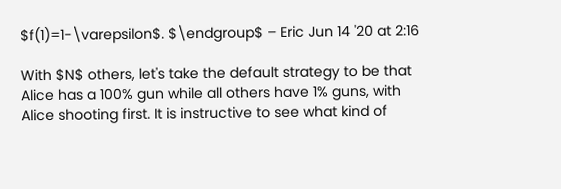$f(1)=1-\varepsilon$. $\endgroup$ – Eric Jun 14 '20 at 2:16

With $N$ others, let's take the default strategy to be that Alice has a 100% gun while all others have 1% guns, with Alice shooting first. It is instructive to see what kind of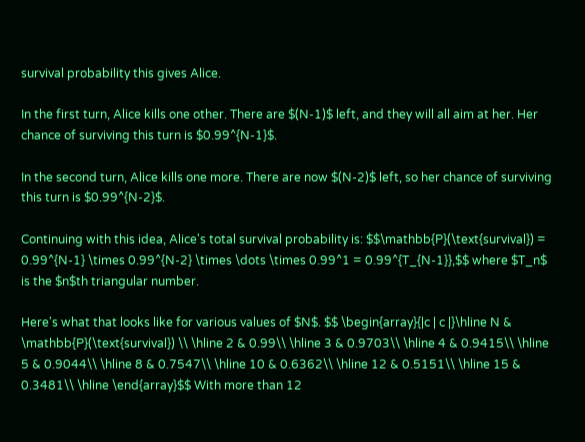survival probability this gives Alice.

In the first turn, Alice kills one other. There are $(N-1)$ left, and they will all aim at her. Her chance of surviving this turn is $0.99^{N-1}$.

In the second turn, Alice kills one more. There are now $(N-2)$ left, so her chance of surviving this turn is $0.99^{N-2}$.

Continuing with this idea, Alice's total survival probability is: $$\mathbb{P}(\text{survival}) = 0.99^{N-1} \times 0.99^{N-2} \times \dots \times 0.99^1 = 0.99^{T_{N-1}},$$ where $T_n$ is the $n$th triangular number.

Here's what that looks like for various values of $N$. $$ \begin{array}{|c | c |}\hline N & \mathbb{P}(\text{survival}) \\ \hline 2 & 0.99\\ \hline 3 & 0.9703\\ \hline 4 & 0.9415\\ \hline 5 & 0.9044\\ \hline 8 & 0.7547\\ \hline 10 & 0.6362\\ \hline 12 & 0.5151\\ \hline 15 & 0.3481\\ \hline \end{array}$$ With more than 12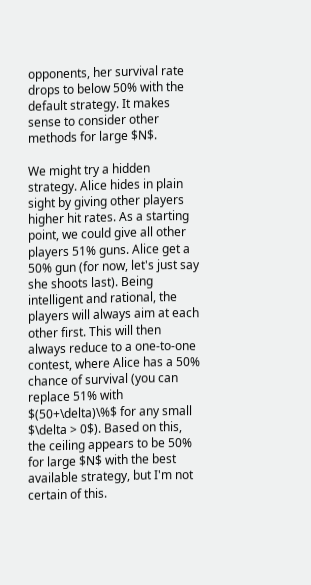opponents, her survival rate drops to below 50% with the default strategy. It makes sense to consider other methods for large $N$.

We might try a hidden strategy. Alice hides in plain sight by giving other players higher hit rates. As a starting point, we could give all other players 51% guns. Alice get a 50% gun (for now, let's just say she shoots last). Being intelligent and rational, the players will always aim at each other first. This will then always reduce to a one-to-one contest, where Alice has a 50% chance of survival (you can replace 51% with $(50+\delta)\%$ for any small $\delta > 0$). Based on this, the ceiling appears to be 50% for large $N$ with the best available strategy, but I'm not certain of this.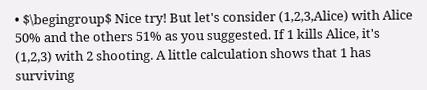• $\begingroup$ Nice try! But let's consider (1,2,3,Alice) with Alice 50% and the others 51% as you suggested. If 1 kills Alice, it's (1,2,3) with 2 shooting. A little calculation shows that 1 has surviving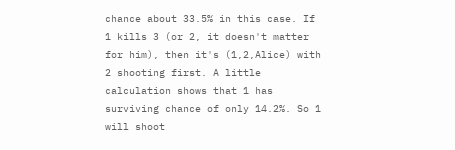chance about 33.5% in this case. If 1 kills 3 (or 2, it doesn't matter for him), then it's (1,2,Alice) with 2 shooting first. A little calculation shows that 1 has surviving chance of only 14.2%. So 1 will shoot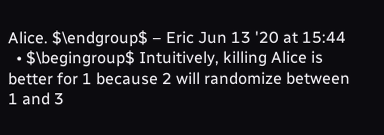Alice. $\endgroup$ – Eric Jun 13 '20 at 15:44
  • $\begingroup$ Intuitively, killing Alice is better for 1 because 2 will randomize between 1 and 3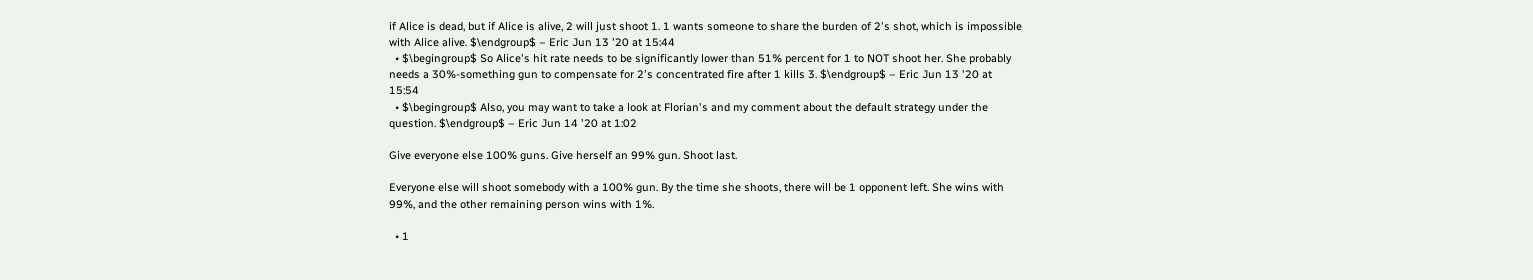if Alice is dead, but if Alice is alive, 2 will just shoot 1. 1 wants someone to share the burden of 2's shot, which is impossible with Alice alive. $\endgroup$ – Eric Jun 13 '20 at 15:44
  • $\begingroup$ So Alice's hit rate needs to be significantly lower than 51% percent for 1 to NOT shoot her. She probably needs a 30%-something gun to compensate for 2's concentrated fire after 1 kills 3. $\endgroup$ – Eric Jun 13 '20 at 15:54
  • $\begingroup$ Also, you may want to take a look at Florian's and my comment about the default strategy under the question. $\endgroup$ – Eric Jun 14 '20 at 1:02

Give everyone else 100% guns. Give herself an 99% gun. Shoot last.

Everyone else will shoot somebody with a 100% gun. By the time she shoots, there will be 1 opponent left. She wins with 99%, and the other remaining person wins with 1%.

  • 1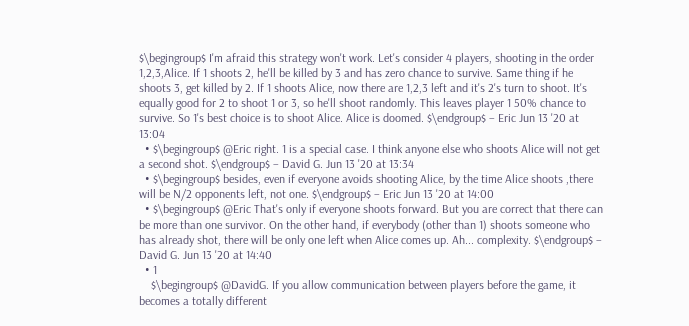$\begingroup$ I'm afraid this strategy won't work. Let's consider 4 players, shooting in the order 1,2,3,Alice. If 1 shoots 2, he'll be killed by 3 and has zero chance to survive. Same thing if he shoots 3, get killed by 2. If 1 shoots Alice, now there are 1,2,3 left and it's 2's turn to shoot. It's equally good for 2 to shoot 1 or 3, so he'll shoot randomly. This leaves player 1 50% chance to survive. So 1's best choice is to shoot Alice. Alice is doomed. $\endgroup$ – Eric Jun 13 '20 at 13:04
  • $\begingroup$ @Eric right. 1 is a special case. I think anyone else who shoots Alice will not get a second shot. $\endgroup$ – David G. Jun 13 '20 at 13:34
  • $\begingroup$ besides, even if everyone avoids shooting Alice, by the time Alice shoots ,there will be N/2 opponents left, not one. $\endgroup$ – Eric Jun 13 '20 at 14:00
  • $\begingroup$ @Eric That's only if everyone shoots forward. But you are correct that there can be more than one survivor. On the other hand, if everybody (other than 1) shoots someone who has already shot, there will be only one left when Alice comes up. Ah... complexity. $\endgroup$ – David G. Jun 13 '20 at 14:40
  • 1
    $\begingroup$ @DavidG. If you allow communication between players before the game, it becomes a totally different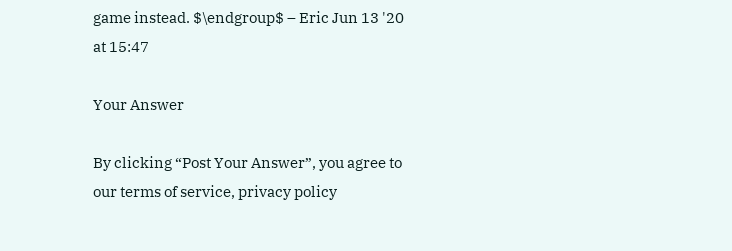game instead. $\endgroup$ – Eric Jun 13 '20 at 15:47

Your Answer

By clicking “Post Your Answer”, you agree to our terms of service, privacy policy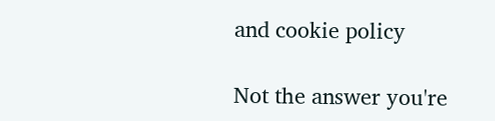and cookie policy

Not the answer you're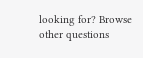looking for? Browse other questions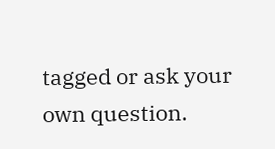tagged or ask your own question.